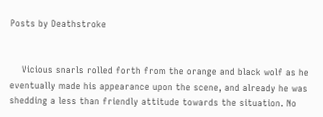Posts by Deathstroke


    Vicious snarls rolled forth from the orange and black wolf as he eventually made his appearance upon the scene, and already he was shedding a less than friendly attitude towards the situation. No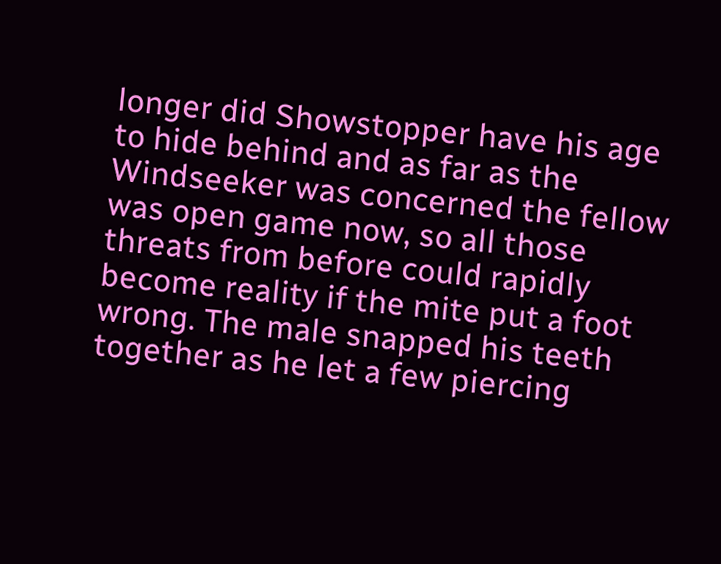longer did Showstopper have his age to hide behind and as far as the Windseeker was concerned the fellow was open game now, so all those threats from before could rapidly become reality if the mite put a foot wrong. The male snapped his teeth together as he let a few piercing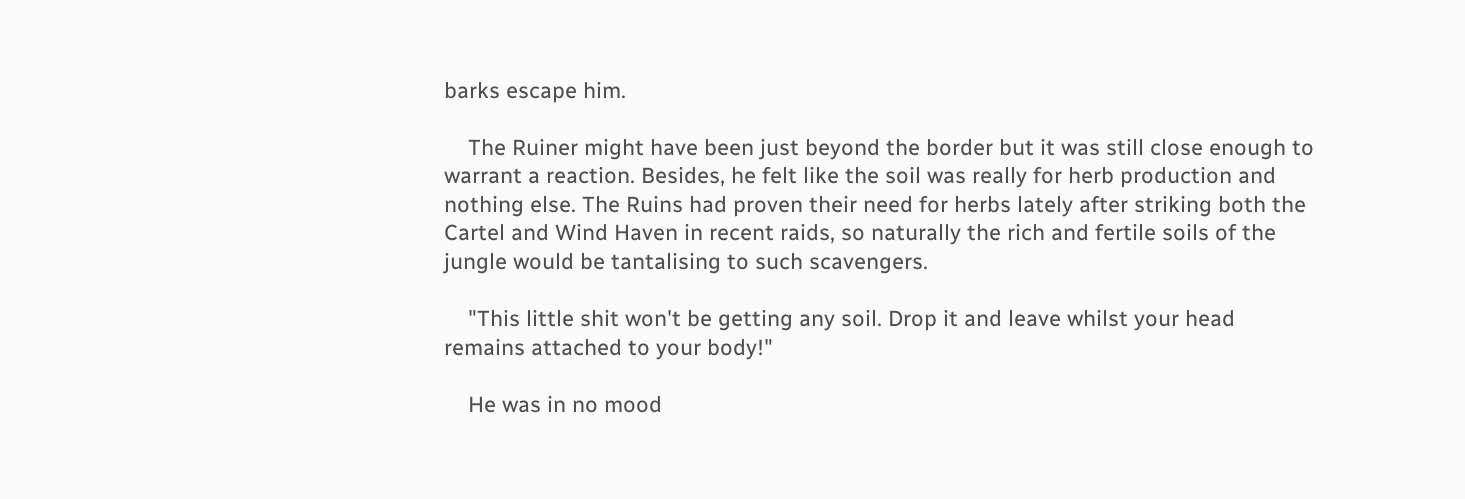barks escape him.

    The Ruiner might have been just beyond the border but it was still close enough to warrant a reaction. Besides, he felt like the soil was really for herb production and nothing else. The Ruins had proven their need for herbs lately after striking both the Cartel and Wind Haven in recent raids, so naturally the rich and fertile soils of the jungle would be tantalising to such scavengers.

    "This little shit won't be getting any soil. Drop it and leave whilst your head remains attached to your body!"

    He was in no mood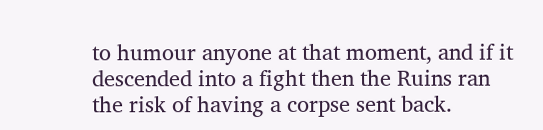to humour anyone at that moment, and if it descended into a fight then the Ruins ran the risk of having a corpse sent back.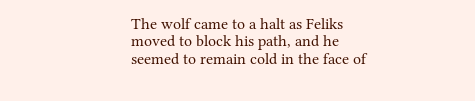The wolf came to a halt as Feliks moved to block his path, and he seemed to remain cold in the face of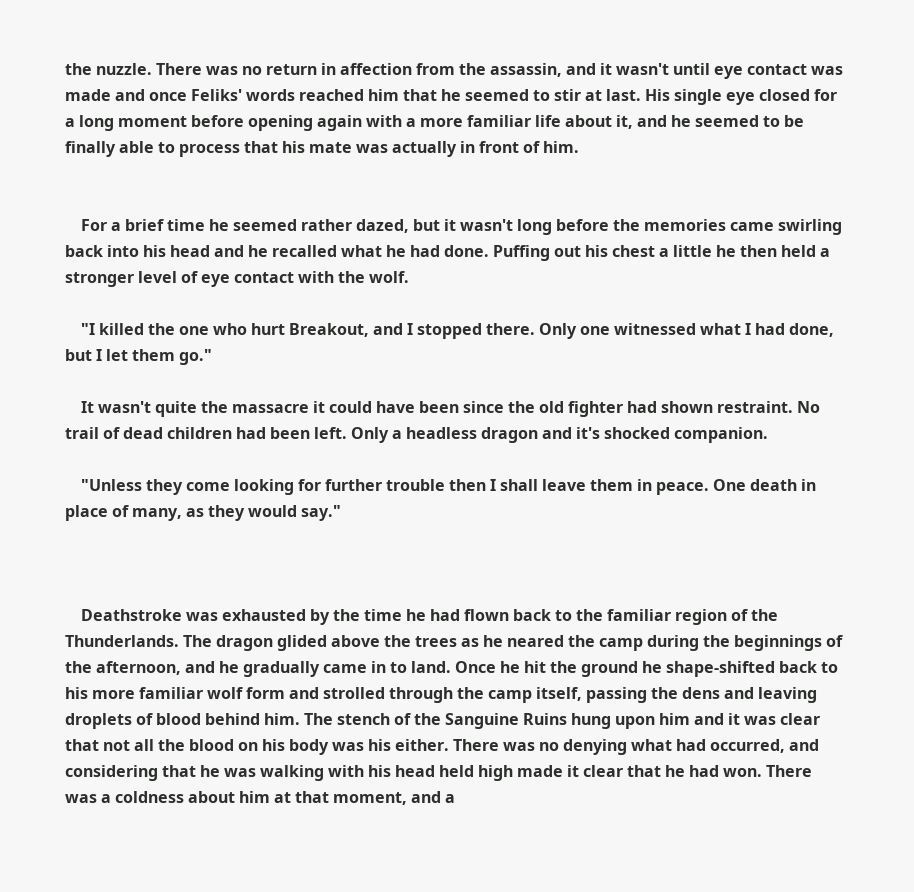the nuzzle. There was no return in affection from the assassin, and it wasn't until eye contact was made and once Feliks' words reached him that he seemed to stir at last. His single eye closed for a long moment before opening again with a more familiar life about it, and he seemed to be finally able to process that his mate was actually in front of him.


    For a brief time he seemed rather dazed, but it wasn't long before the memories came swirling back into his head and he recalled what he had done. Puffing out his chest a little he then held a stronger level of eye contact with the wolf.

    "I killed the one who hurt Breakout, and I stopped there. Only one witnessed what I had done, but I let them go."

    It wasn't quite the massacre it could have been since the old fighter had shown restraint. No trail of dead children had been left. Only a headless dragon and it's shocked companion.

    "Unless they come looking for further trouble then I shall leave them in peace. One death in place of many, as they would say."



    Deathstroke was exhausted by the time he had flown back to the familiar region of the Thunderlands. The dragon glided above the trees as he neared the camp during the beginnings of the afternoon, and he gradually came in to land. Once he hit the ground he shape-shifted back to his more familiar wolf form and strolled through the camp itself, passing the dens and leaving droplets of blood behind him. The stench of the Sanguine Ruins hung upon him and it was clear that not all the blood on his body was his either. There was no denying what had occurred, and considering that he was walking with his head held high made it clear that he had won. There was a coldness about him at that moment, and a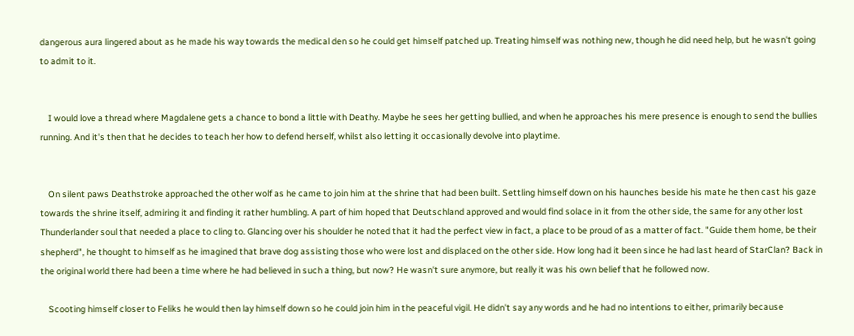dangerous aura lingered about as he made his way towards the medical den so he could get himself patched up. Treating himself was nothing new, though he did need help, but he wasn't going to admit to it.


    I would love a thread where Magdalene gets a chance to bond a little with Deathy. Maybe he sees her getting bullied, and when he approaches his mere presence is enough to send the bullies running. And it's then that he decides to teach her how to defend herself, whilst also letting it occasionally devolve into playtime.


    On silent paws Deathstroke approached the other wolf as he came to join him at the shrine that had been built. Settling himself down on his haunches beside his mate he then cast his gaze towards the shrine itself, admiring it and finding it rather humbling. A part of him hoped that Deutschland approved and would find solace in it from the other side, the same for any other lost Thunderlander soul that needed a place to cling to. Glancing over his shoulder he noted that it had the perfect view in fact, a place to be proud of as a matter of fact. "Guide them home, be their shepherd", he thought to himself as he imagined that brave dog assisting those who were lost and displaced on the other side. How long had it been since he had last heard of StarClan? Back in the original world there had been a time where he had believed in such a thing, but now? He wasn't sure anymore, but really it was his own belief that he followed now.

    Scooting himself closer to Feliks he would then lay himself down so he could join him in the peaceful vigil. He didn't say any words and he had no intentions to either, primarily because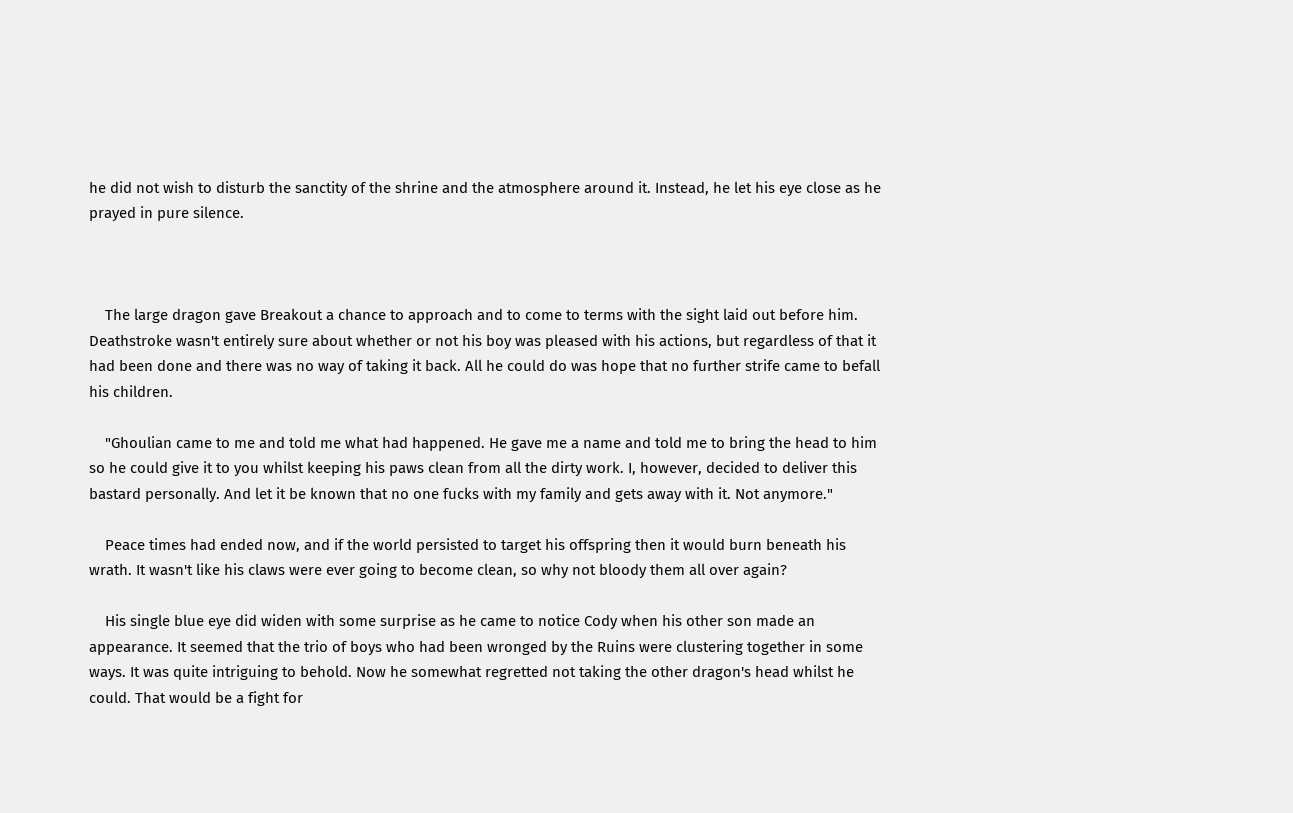he did not wish to disturb the sanctity of the shrine and the atmosphere around it. Instead, he let his eye close as he prayed in pure silence.



    The large dragon gave Breakout a chance to approach and to come to terms with the sight laid out before him. Deathstroke wasn't entirely sure about whether or not his boy was pleased with his actions, but regardless of that it had been done and there was no way of taking it back. All he could do was hope that no further strife came to befall his children.

    "Ghoulian came to me and told me what had happened. He gave me a name and told me to bring the head to him so he could give it to you whilst keeping his paws clean from all the dirty work. I, however, decided to deliver this bastard personally. And let it be known that no one fucks with my family and gets away with it. Not anymore."

    Peace times had ended now, and if the world persisted to target his offspring then it would burn beneath his wrath. It wasn't like his claws were ever going to become clean, so why not bloody them all over again?

    His single blue eye did widen with some surprise as he came to notice Cody when his other son made an appearance. It seemed that the trio of boys who had been wronged by the Ruins were clustering together in some ways. It was quite intriguing to behold. Now he somewhat regretted not taking the other dragon's head whilst he could. That would be a fight for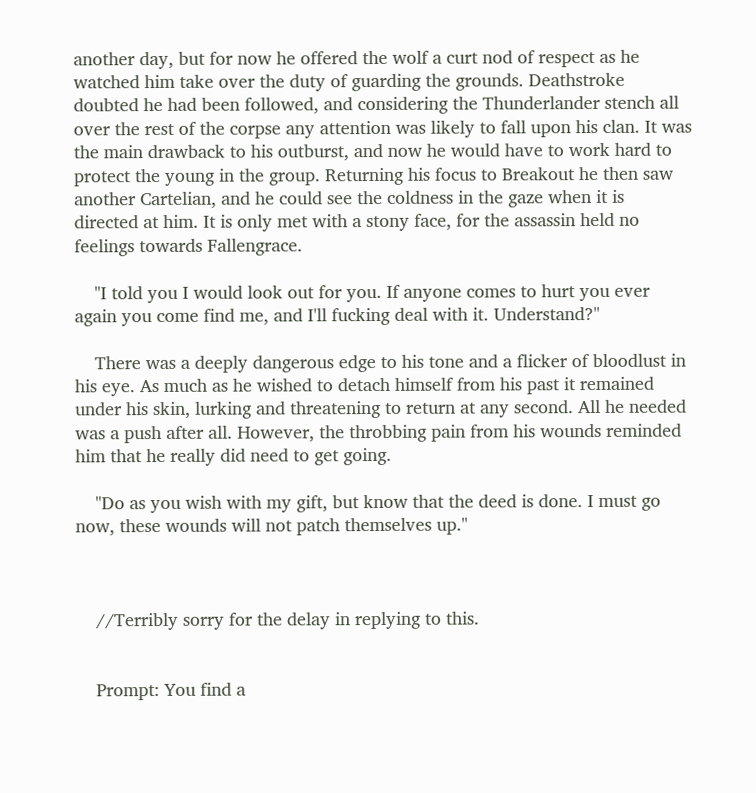another day, but for now he offered the wolf a curt nod of respect as he watched him take over the duty of guarding the grounds. Deathstroke doubted he had been followed, and considering the Thunderlander stench all over the rest of the corpse any attention was likely to fall upon his clan. It was the main drawback to his outburst, and now he would have to work hard to protect the young in the group. Returning his focus to Breakout he then saw another Cartelian, and he could see the coldness in the gaze when it is directed at him. It is only met with a stony face, for the assassin held no feelings towards Fallengrace.

    "I told you I would look out for you. If anyone comes to hurt you ever again you come find me, and I'll fucking deal with it. Understand?"

    There was a deeply dangerous edge to his tone and a flicker of bloodlust in his eye. As much as he wished to detach himself from his past it remained under his skin, lurking and threatening to return at any second. All he needed was a push after all. However, the throbbing pain from his wounds reminded him that he really did need to get going.

    "Do as you wish with my gift, but know that the deed is done. I must go now, these wounds will not patch themselves up."



    //Terribly sorry for the delay in replying to this.


    Prompt: You find a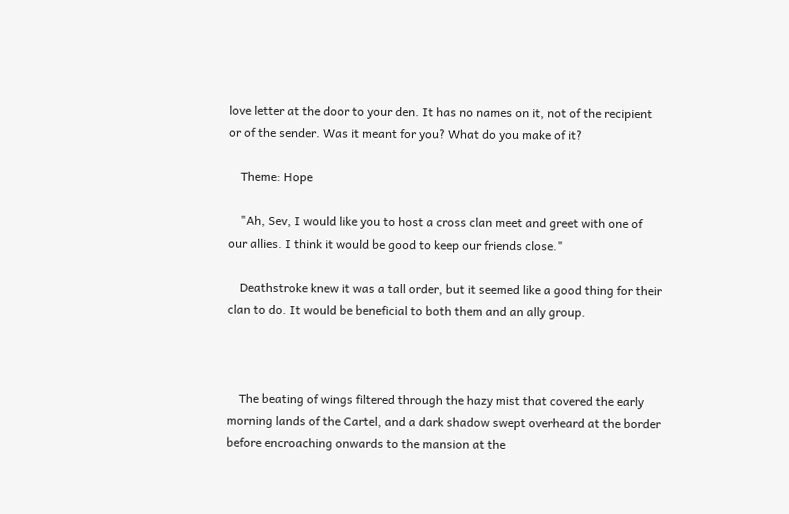love letter at the door to your den. It has no names on it, not of the recipient or of the sender. Was it meant for you? What do you make of it?

    Theme: Hope

    "Ah, Sev, I would like you to host a cross clan meet and greet with one of our allies. I think it would be good to keep our friends close."

    Deathstroke knew it was a tall order, but it seemed like a good thing for their clan to do. It would be beneficial to both them and an ally group.



    The beating of wings filtered through the hazy mist that covered the early morning lands of the Cartel, and a dark shadow swept overheard at the border before encroaching onwards to the mansion at the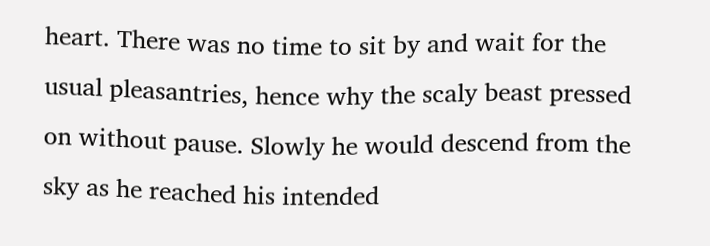heart. There was no time to sit by and wait for the usual pleasantries, hence why the scaly beast pressed on without pause. Slowly he would descend from the sky as he reached his intended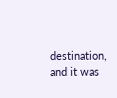destination, and it was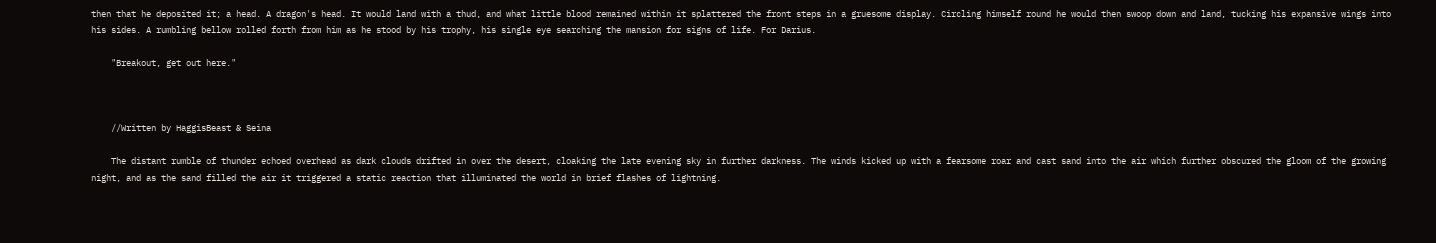then that he deposited it; a head. A dragon's head. It would land with a thud, and what little blood remained within it splattered the front steps in a gruesome display. Circling himself round he would then swoop down and land, tucking his expansive wings into his sides. A rumbling bellow rolled forth from him as he stood by his trophy, his single eye searching the mansion for signs of life. For Darius.

    "Breakout, get out here."



    //Written by HaggisBeast & Seina

    The distant rumble of thunder echoed overhead as dark clouds drifted in over the desert, cloaking the late evening sky in further darkness. The winds kicked up with a fearsome roar and cast sand into the air which further obscured the gloom of the growing night, and as the sand filled the air it triggered a static reaction that illuminated the world in brief flashes of lightning.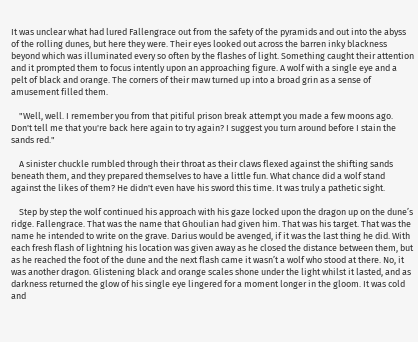It was unclear what had lured Fallengrace out from the safety of the pyramids and out into the abyss of the rolling dunes, but here they were. Their eyes looked out across the barren inky blackness beyond which was illuminated every so often by the flashes of light. Something caught their attention and it prompted them to focus intently upon an approaching figure. A wolf with a single eye and a pelt of black and orange. The corners of their maw turned up into a broad grin as a sense of amusement filled them.

    "Well, well. I remember you from that pitiful prison break attempt you made a few moons ago. Don't tell me that you're back here again to try again? I suggest you turn around before I stain the sands red."

    A sinister chuckle rumbled through their throat as their claws flexed against the shifting sands beneath them, and they prepared themselves to have a little fun. What chance did a wolf stand against the likes of them? He didn't even have his sword this time. It was truly a pathetic sight.

    Step by step the wolf continued his approach with his gaze locked upon the dragon up on the dune’s ridge. Fallengrace. That was the name that Ghoulian had given him. That was his target. That was the name he intended to write on the grave. Darius would be avenged, if it was the last thing he did. With each fresh flash of lightning his location was given away as he closed the distance between them, but as he reached the foot of the dune and the next flash came it wasn’t a wolf who stood at there. No, it was another dragon. Glistening black and orange scales shone under the light whilst it lasted, and as darkness returned the glow of his single eye lingered for a moment longer in the gloom. It was cold and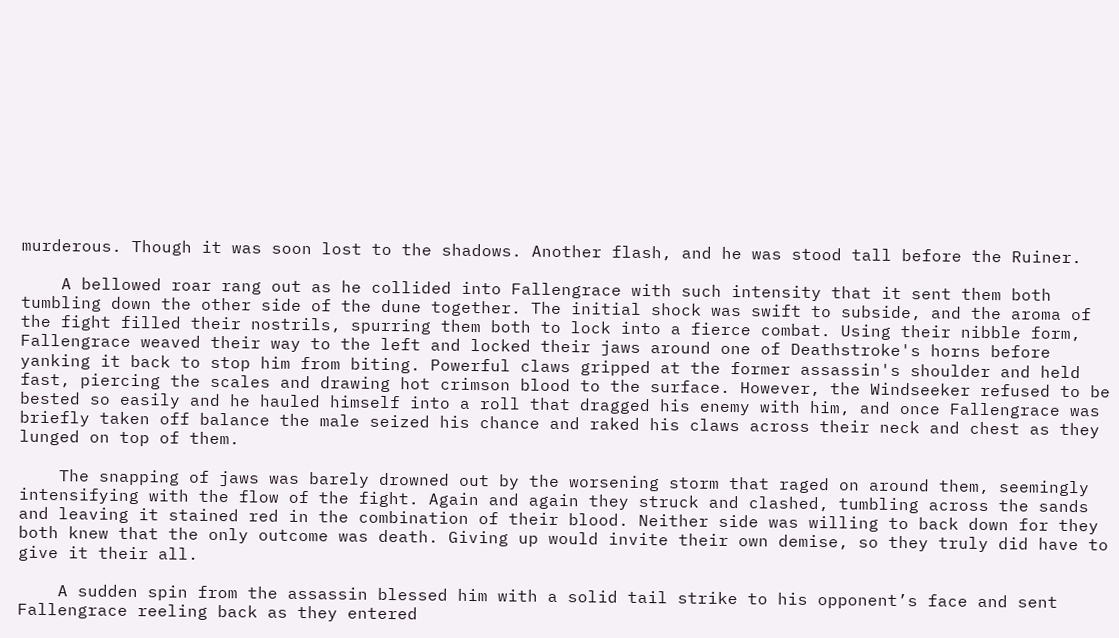murderous. Though it was soon lost to the shadows. Another flash, and he was stood tall before the Ruiner.

    A bellowed roar rang out as he collided into Fallengrace with such intensity that it sent them both tumbling down the other side of the dune together. The initial shock was swift to subside, and the aroma of the fight filled their nostrils, spurring them both to lock into a fierce combat. Using their nibble form, Fallengrace weaved their way to the left and locked their jaws around one of Deathstroke's horns before yanking it back to stop him from biting. Powerful claws gripped at the former assassin's shoulder and held fast, piercing the scales and drawing hot crimson blood to the surface. However, the Windseeker refused to be bested so easily and he hauled himself into a roll that dragged his enemy with him, and once Fallengrace was briefly taken off balance the male seized his chance and raked his claws across their neck and chest as they lunged on top of them.

    The snapping of jaws was barely drowned out by the worsening storm that raged on around them, seemingly intensifying with the flow of the fight. Again and again they struck and clashed, tumbling across the sands and leaving it stained red in the combination of their blood. Neither side was willing to back down for they both knew that the only outcome was death. Giving up would invite their own demise, so they truly did have to give it their all.

    A sudden spin from the assassin blessed him with a solid tail strike to his opponent’s face and sent Fallengrace reeling back as they entered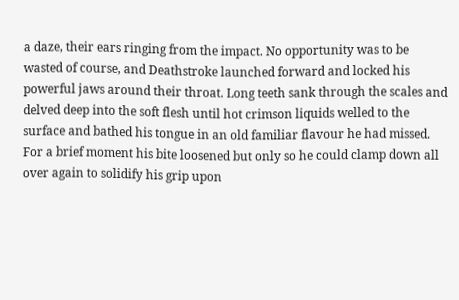a daze, their ears ringing from the impact. No opportunity was to be wasted of course, and Deathstroke launched forward and locked his powerful jaws around their throat. Long teeth sank through the scales and delved deep into the soft flesh until hot crimson liquids welled to the surface and bathed his tongue in an old familiar flavour he had missed. For a brief moment his bite loosened but only so he could clamp down all over again to solidify his grip upon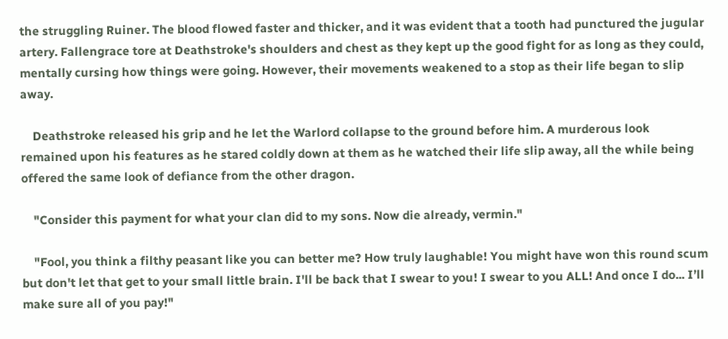the struggling Ruiner. The blood flowed faster and thicker, and it was evident that a tooth had punctured the jugular artery. Fallengrace tore at Deathstroke's shoulders and chest as they kept up the good fight for as long as they could, mentally cursing how things were going. However, their movements weakened to a stop as their life began to slip away.

    Deathstroke released his grip and he let the Warlord collapse to the ground before him. A murderous look remained upon his features as he stared coldly down at them as he watched their life slip away, all the while being offered the same look of defiance from the other dragon.

    "Consider this payment for what your clan did to my sons. Now die already, vermin."

    "Fool, you think a filthy peasant like you can better me? How truly laughable! You might have won this round scum but don't let that get to your small little brain. I'll be back that I swear to you! I swear to you ALL! And once I do... I’ll make sure all of you pay!"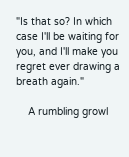"Is that so? In which case I'll be waiting for you, and I'll make you regret ever drawing a breath again."

    A rumbling growl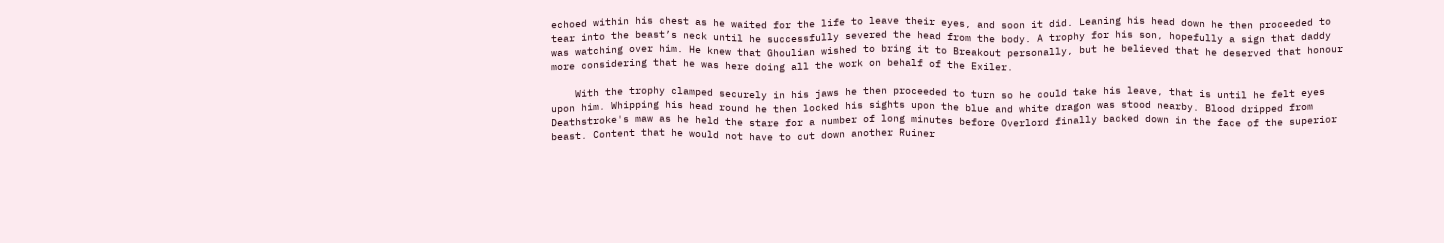echoed within his chest as he waited for the life to leave their eyes, and soon it did. Leaning his head down he then proceeded to tear into the beast’s neck until he successfully severed the head from the body. A trophy for his son, hopefully a sign that daddy was watching over him. He knew that Ghoulian wished to bring it to Breakout personally, but he believed that he deserved that honour more considering that he was here doing all the work on behalf of the Exiler.

    With the trophy clamped securely in his jaws he then proceeded to turn so he could take his leave, that is until he felt eyes upon him. Whipping his head round he then locked his sights upon the blue and white dragon was stood nearby. Blood dripped from Deathstroke's maw as he held the stare for a number of long minutes before Overlord finally backed down in the face of the superior beast. Content that he would not have to cut down another Ruiner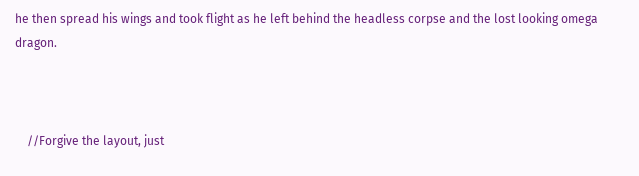he then spread his wings and took flight as he left behind the headless corpse and the lost looking omega dragon.



    //Forgive the layout, just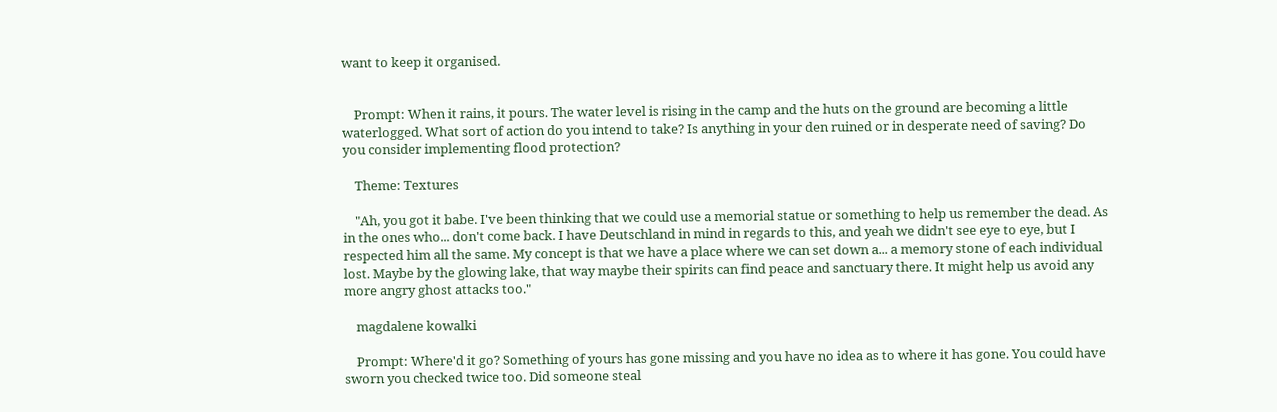want to keep it organised.


    Prompt: When it rains, it pours. The water level is rising in the camp and the huts on the ground are becoming a little waterlogged. What sort of action do you intend to take? Is anything in your den ruined or in desperate need of saving? Do you consider implementing flood protection?

    Theme: Textures

    "Ah, you got it babe. I've been thinking that we could use a memorial statue or something to help us remember the dead. As in the ones who... don't come back. I have Deutschland in mind in regards to this, and yeah we didn't see eye to eye, but I respected him all the same. My concept is that we have a place where we can set down a... a memory stone of each individual lost. Maybe by the glowing lake, that way maybe their spirits can find peace and sanctuary there. It might help us avoid any more angry ghost attacks too."

    magdalene kowalki

    Prompt: Where'd it go? Something of yours has gone missing and you have no idea as to where it has gone. You could have sworn you checked twice too. Did someone steal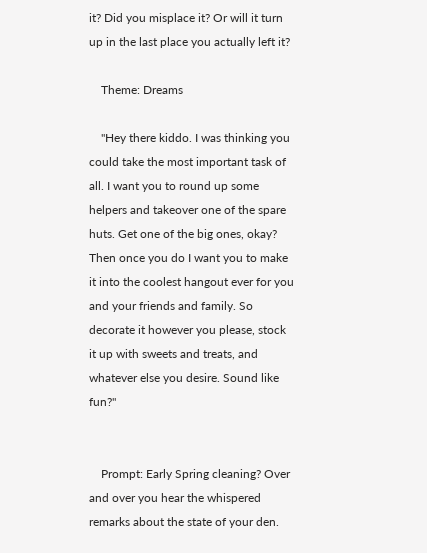it? Did you misplace it? Or will it turn up in the last place you actually left it?

    Theme: Dreams

    "Hey there kiddo. I was thinking you could take the most important task of all. I want you to round up some helpers and takeover one of the spare huts. Get one of the big ones, okay? Then once you do I want you to make it into the coolest hangout ever for you and your friends and family. So decorate it however you please, stock it up with sweets and treats, and whatever else you desire. Sound like fun?"


    Prompt: Early Spring cleaning? Over and over you hear the whispered remarks about the state of your den.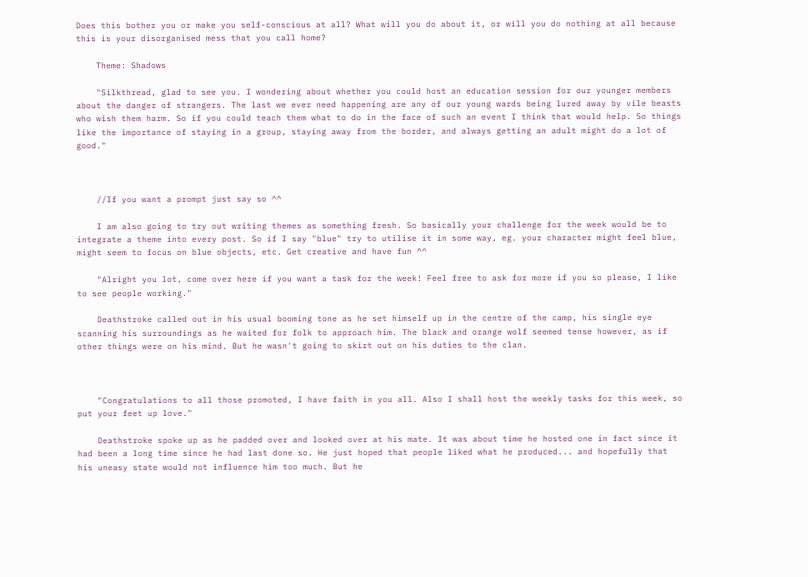Does this bother you or make you self-conscious at all? What will you do about it, or will you do nothing at all because this is your disorganised mess that you call home?

    Theme: Shadows

    "Silkthread, glad to see you. I wondering about whether you could host an education session for our younger members about the danger of strangers. The last we ever need happening are any of our young wards being lured away by vile beasts who wish them harm. So if you could teach them what to do in the face of such an event I think that would help. So things like the importance of staying in a group, staying away from the border, and always getting an adult might do a lot of good."



    //If you want a prompt just say so ^^

    I am also going to try out writing themes as something fresh. So basically your challenge for the week would be to integrate a theme into every post. So if I say "blue" try to utilise it in some way, eg. your character might feel blue, might seem to focus on blue objects, etc. Get creative and have fun ^^

    "Alright you lot, come over here if you want a task for the week! Feel free to ask for more if you so please, I like to see people working."

    Deathstroke called out in his usual booming tone as he set himself up in the centre of the camp, his single eye scanning his surroundings as he waited for folk to approach him. The black and orange wolf seemed tense however, as if other things were on his mind. But he wasn't going to skirt out on his duties to the clan.



    "Congratulations to all those promoted, I have faith in you all. Also I shall host the weekly tasks for this week, so put your feet up love."

    Deathstroke spoke up as he padded over and looked over at his mate. It was about time he hosted one in fact since it had been a long time since he had last done so. He just hoped that people liked what he produced... and hopefully that his uneasy state would not influence him too much. But he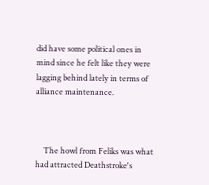did have some political ones in mind since he felt like they were lagging behind lately in terms of alliance maintenance.



    The howl from Feliks was what had attracted Deathstroke's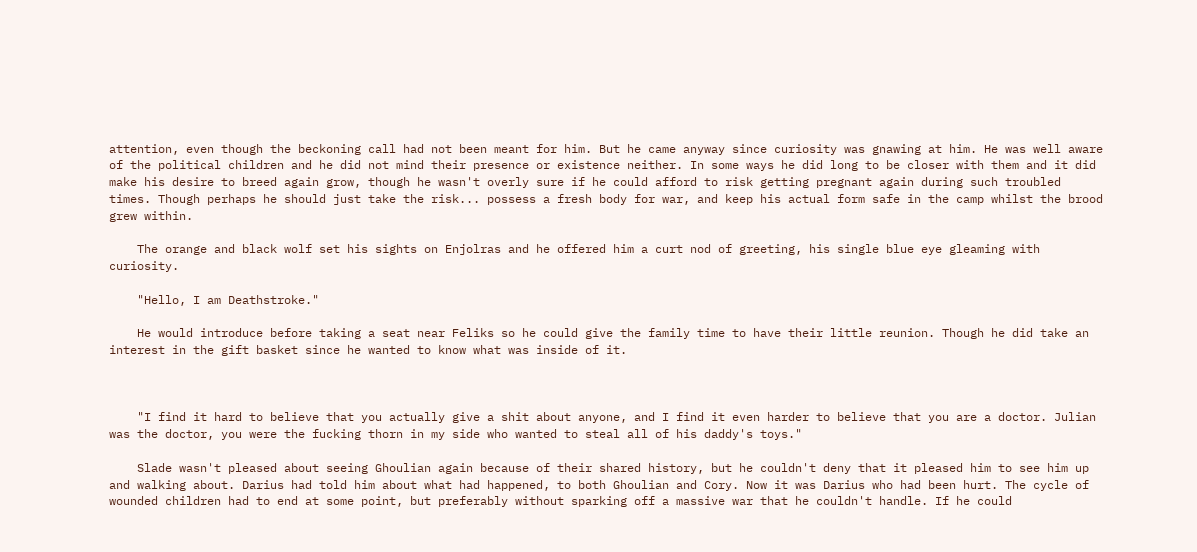attention, even though the beckoning call had not been meant for him. But he came anyway since curiosity was gnawing at him. He was well aware of the political children and he did not mind their presence or existence neither. In some ways he did long to be closer with them and it did make his desire to breed again grow, though he wasn't overly sure if he could afford to risk getting pregnant again during such troubled times. Though perhaps he should just take the risk... possess a fresh body for war, and keep his actual form safe in the camp whilst the brood grew within.

    The orange and black wolf set his sights on Enjolras and he offered him a curt nod of greeting, his single blue eye gleaming with curiosity.

    "Hello, I am Deathstroke."

    He would introduce before taking a seat near Feliks so he could give the family time to have their little reunion. Though he did take an interest in the gift basket since he wanted to know what was inside of it.



    "I find it hard to believe that you actually give a shit about anyone, and I find it even harder to believe that you are a doctor. Julian was the doctor, you were the fucking thorn in my side who wanted to steal all of his daddy's toys."

    Slade wasn't pleased about seeing Ghoulian again because of their shared history, but he couldn't deny that it pleased him to see him up and walking about. Darius had told him about what had happened, to both Ghoulian and Cory. Now it was Darius who had been hurt. The cycle of wounded children had to end at some point, but preferably without sparking off a massive war that he couldn't handle. If he could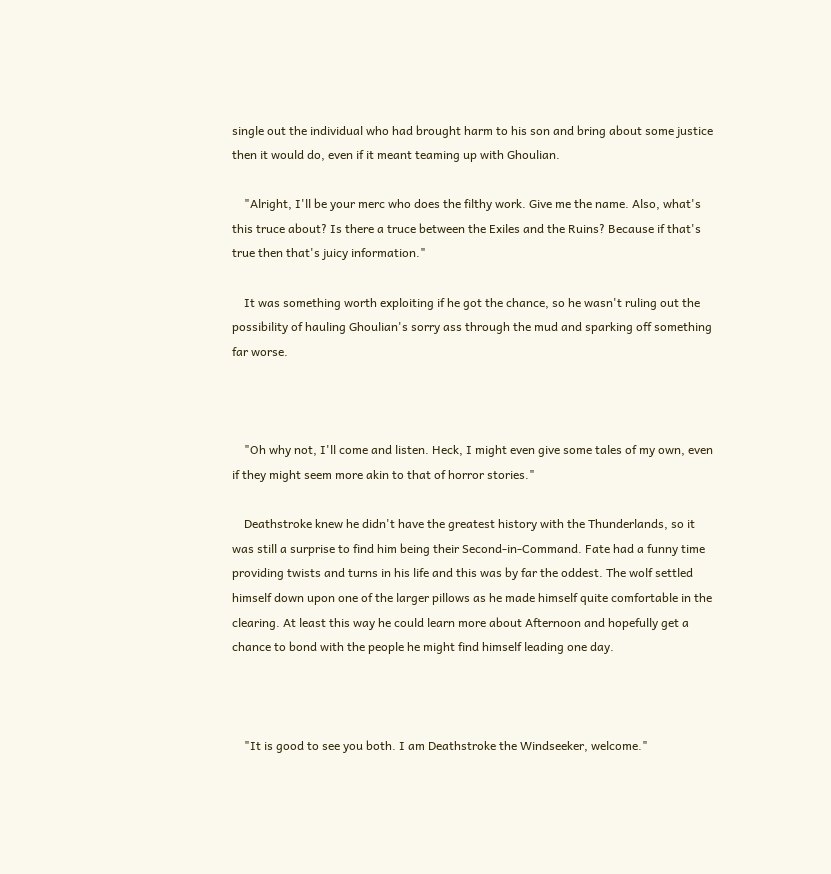single out the individual who had brought harm to his son and bring about some justice then it would do, even if it meant teaming up with Ghoulian.

    "Alright, I'll be your merc who does the filthy work. Give me the name. Also, what's this truce about? Is there a truce between the Exiles and the Ruins? Because if that's true then that's juicy information."

    It was something worth exploiting if he got the chance, so he wasn't ruling out the possibility of hauling Ghoulian's sorry ass through the mud and sparking off something far worse.



    "Oh why not, I'll come and listen. Heck, I might even give some tales of my own, even if they might seem more akin to that of horror stories."

    Deathstroke knew he didn't have the greatest history with the Thunderlands, so it was still a surprise to find him being their Second-in-Command. Fate had a funny time providing twists and turns in his life and this was by far the oddest. The wolf settled himself down upon one of the larger pillows as he made himself quite comfortable in the clearing. At least this way he could learn more about Afternoon and hopefully get a chance to bond with the people he might find himself leading one day.



    "It is good to see you both. I am Deathstroke the Windseeker, welcome."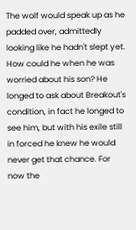The wolf would speak up as he padded over, admittedly looking like he hadn't slept yet. How could he when he was worried about his son? He longed to ask about Breakout's condition, in fact he longed to see him, but with his exile still in forced he knew he would never get that chance. For now the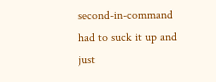second-in-command had to suck it up and just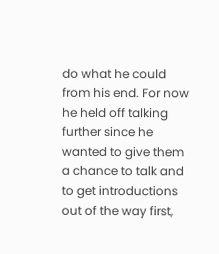do what he could from his end. For now he held off talking further since he wanted to give them a chance to talk and to get introductions out of the way first,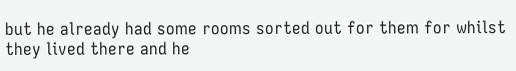but he already had some rooms sorted out for them for whilst they lived there and he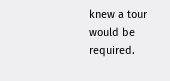knew a tour would be required.